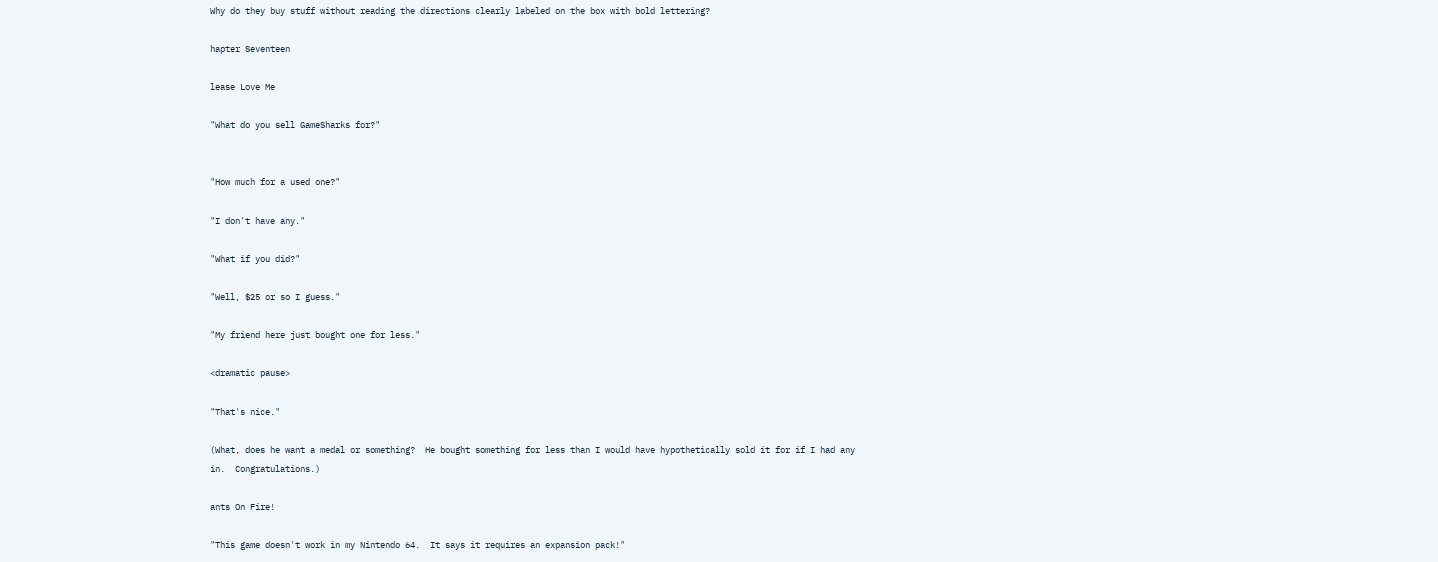Why do they buy stuff without reading the directions clearly labeled on the box with bold lettering?

hapter Seventeen

lease Love Me

"What do you sell GameSharks for?"


"How much for a used one?"

"I don't have any."

"What if you did?"

"Well, $25 or so I guess."

"My friend here just bought one for less."

<dramatic pause>

"That's nice."

(What, does he want a medal or something?  He bought something for less than I would have hypothetically sold it for if I had any in.  Congratulations.)

ants On Fire!

"This game doesn't work in my Nintendo 64.  It says it requires an expansion pack!"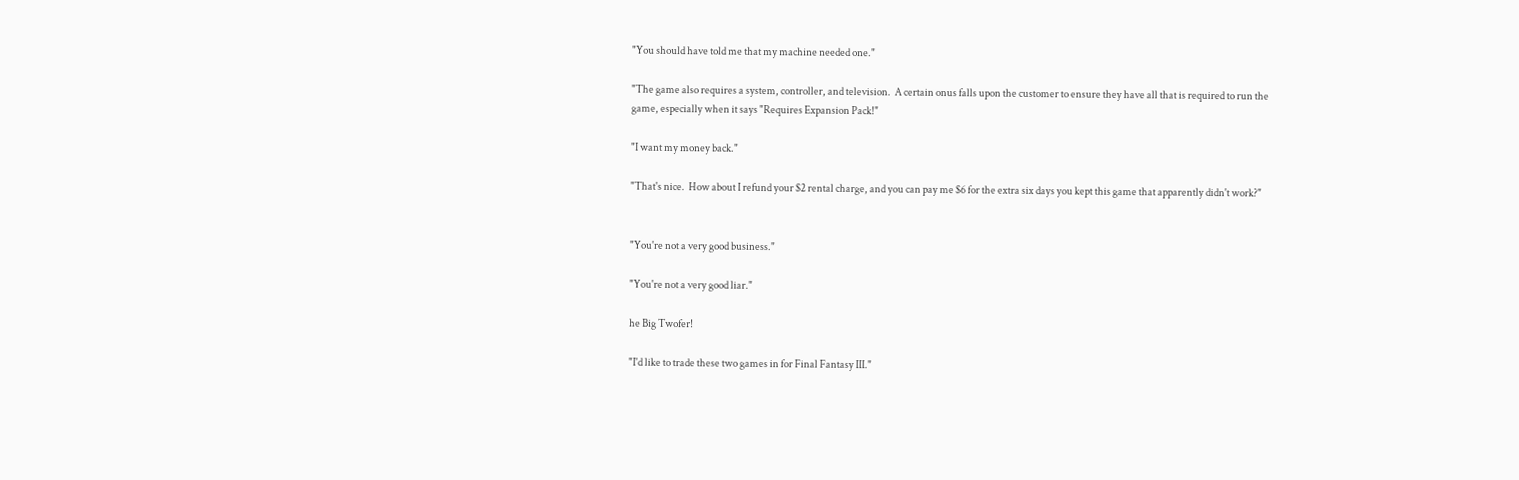"You should have told me that my machine needed one."

"The game also requires a system, controller, and television.  A certain onus falls upon the customer to ensure they have all that is required to run the game, especially when it says "Requires Expansion Pack!"

"I want my money back."

"That's nice.  How about I refund your $2 rental charge, and you can pay me $6 for the extra six days you kept this game that apparently didn't work?"


"You're not a very good business."

"You're not a very good liar."

he Big Twofer!

"I'd like to trade these two games in for Final Fantasy III."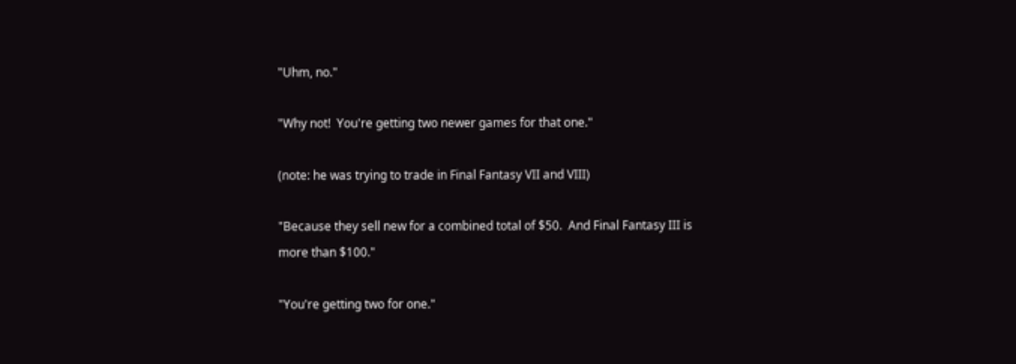"Uhm, no."

"Why not!  You're getting two newer games for that one."

(note: he was trying to trade in Final Fantasy VII and VIII)

"Because they sell new for a combined total of $50.  And Final Fantasy III is more than $100."

"You're getting two for one."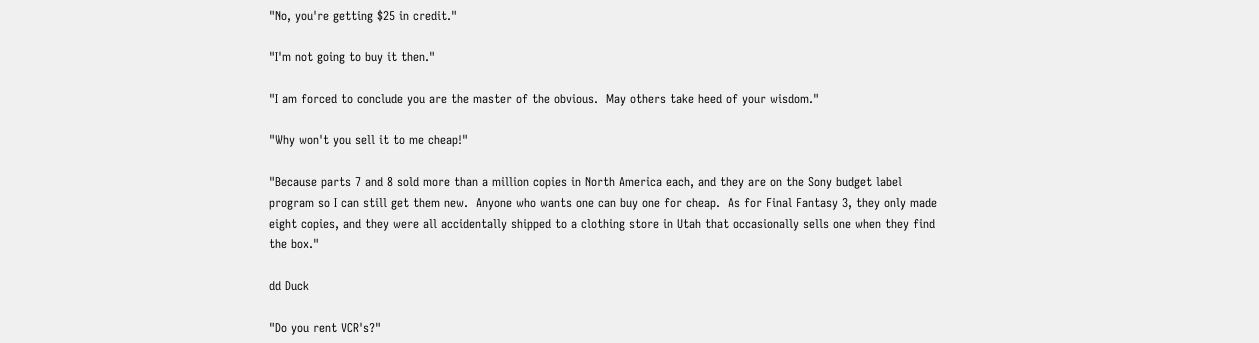"No, you're getting $25 in credit."

"I'm not going to buy it then."

"I am forced to conclude you are the master of the obvious.  May others take heed of your wisdom."

"Why won't you sell it to me cheap!"

"Because parts 7 and 8 sold more than a million copies in North America each, and they are on the Sony budget label program so I can still get them new.  Anyone who wants one can buy one for cheap.  As for Final Fantasy 3, they only made eight copies, and they were all accidentally shipped to a clothing store in Utah that occasionally sells one when they find the box."

dd Duck

"Do you rent VCR's?"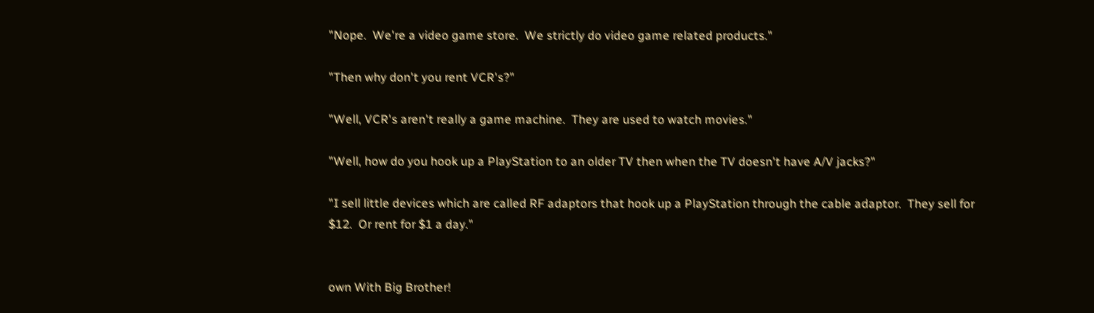"Nope.  We're a video game store.  We strictly do video game related products."

"Then why don't you rent VCR's?"

"Well, VCR's aren't really a game machine.  They are used to watch movies."

"Well, how do you hook up a PlayStation to an older TV then when the TV doesn't have A/V jacks?"

"I sell little devices which are called RF adaptors that hook up a PlayStation through the cable adaptor.  They sell for $12.  Or rent for $1 a day."


own With Big Brother!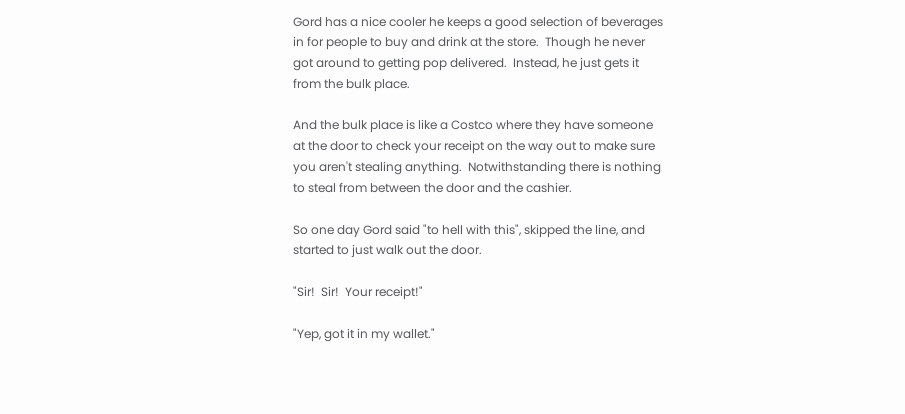Gord has a nice cooler he keeps a good selection of beverages in for people to buy and drink at the store.  Though he never got around to getting pop delivered.  Instead, he just gets it from the bulk place.

And the bulk place is like a Costco where they have someone at the door to check your receipt on the way out to make sure you aren't stealing anything.  Notwithstanding there is nothing to steal from between the door and the cashier.

So one day Gord said "to hell with this", skipped the line, and started to just walk out the door.

"Sir!  Sir!  Your receipt!"

"Yep, got it in my wallet."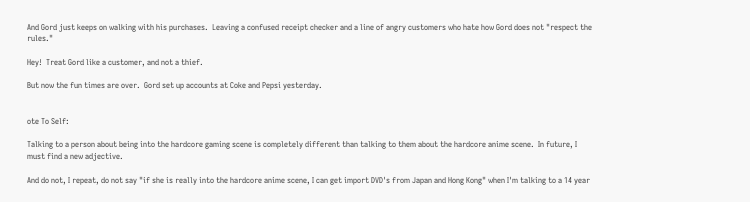And Gord just keeps on walking with his purchases.  Leaving a confused receipt checker and a line of angry customers who hate how Gord does not "respect the rules."

Hey!  Treat Gord like a customer, and not a thief.

But now the fun times are over.  Gord set up accounts at Coke and Pepsi yesterday.


ote To Self:

Talking to a person about being into the hardcore gaming scene is completely different than talking to them about the hardcore anime scene.  In future, I must find a new adjective.

And do not, I repeat, do not say "if she is really into the hardcore anime scene, I can get import DVD's from Japan and Hong Kong" when I'm talking to a 14 year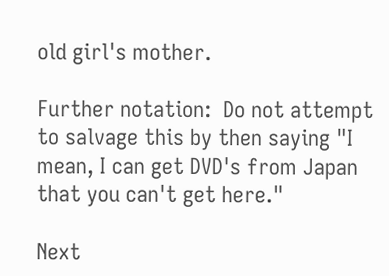old girl's mother.

Further notation:  Do not attempt to salvage this by then saying "I mean, I can get DVD's from Japan that you can't get here."

Next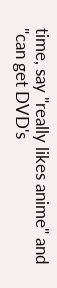time, say "really likes anime" and "can get DVD's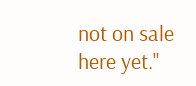not on sale here yet."